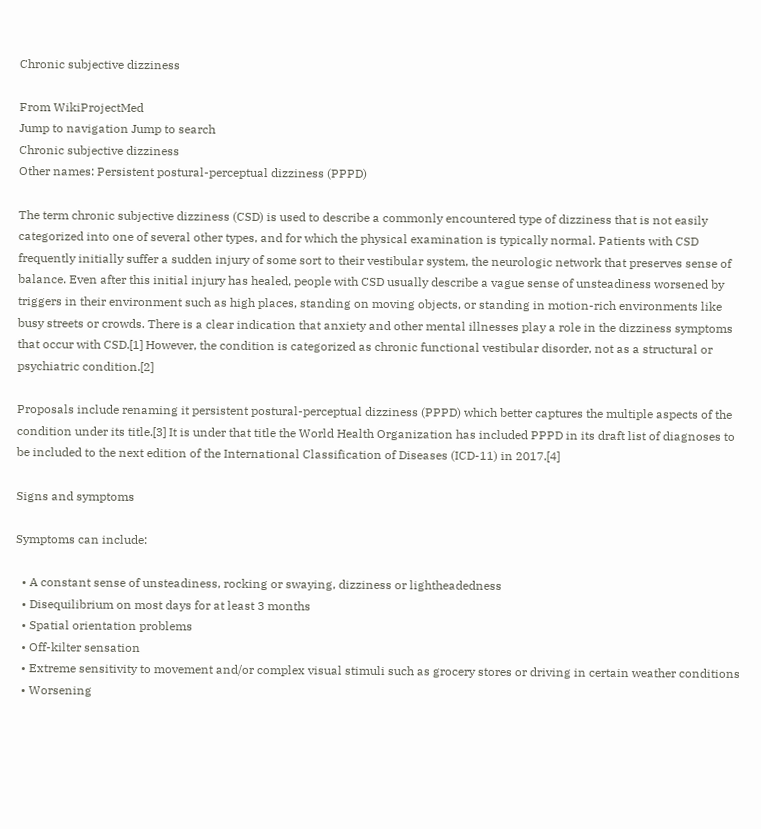Chronic subjective dizziness

From WikiProjectMed
Jump to navigation Jump to search
Chronic subjective dizziness
Other names: Persistent postural-perceptual dizziness (PPPD)

The term chronic subjective dizziness (CSD) is used to describe a commonly encountered type of dizziness that is not easily categorized into one of several other types, and for which the physical examination is typically normal. Patients with CSD frequently initially suffer a sudden injury of some sort to their vestibular system, the neurologic network that preserves sense of balance. Even after this initial injury has healed, people with CSD usually describe a vague sense of unsteadiness worsened by triggers in their environment such as high places, standing on moving objects, or standing in motion-rich environments like busy streets or crowds. There is a clear indication that anxiety and other mental illnesses play a role in the dizziness symptoms that occur with CSD.[1] However, the condition is categorized as chronic functional vestibular disorder, not as a structural or psychiatric condition.[2]

Proposals include renaming it persistent postural-perceptual dizziness (PPPD) which better captures the multiple aspects of the condition under its title.[3] It is under that title the World Health Organization has included PPPD in its draft list of diagnoses to be included to the next edition of the International Classification of Diseases (ICD-11) in 2017.[4]

Signs and symptoms

Symptoms can include:

  • A constant sense of unsteadiness, rocking or swaying, dizziness or lightheadedness
  • Disequilibrium on most days for at least 3 months
  • Spatial orientation problems
  • Off-kilter sensation
  • Extreme sensitivity to movement and/or complex visual stimuli such as grocery stores or driving in certain weather conditions
  • Worsening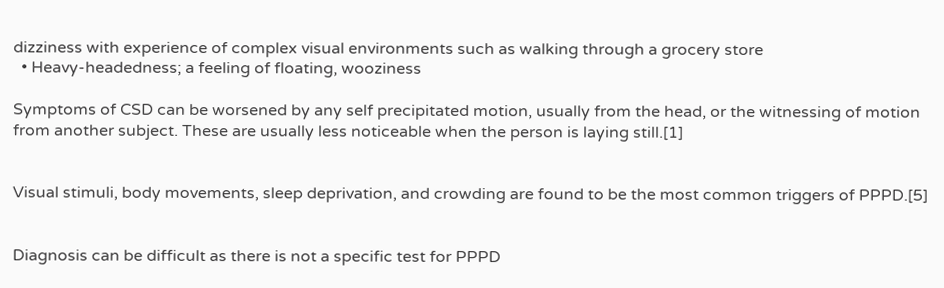dizziness with experience of complex visual environments such as walking through a grocery store
  • Heavy-headedness; a feeling of floating, wooziness

Symptoms of CSD can be worsened by any self precipitated motion, usually from the head, or the witnessing of motion from another subject. These are usually less noticeable when the person is laying still.[1]


Visual stimuli, body movements, sleep deprivation, and crowding are found to be the most common triggers of PPPD.[5]


Diagnosis can be difficult as there is not a specific test for PPPD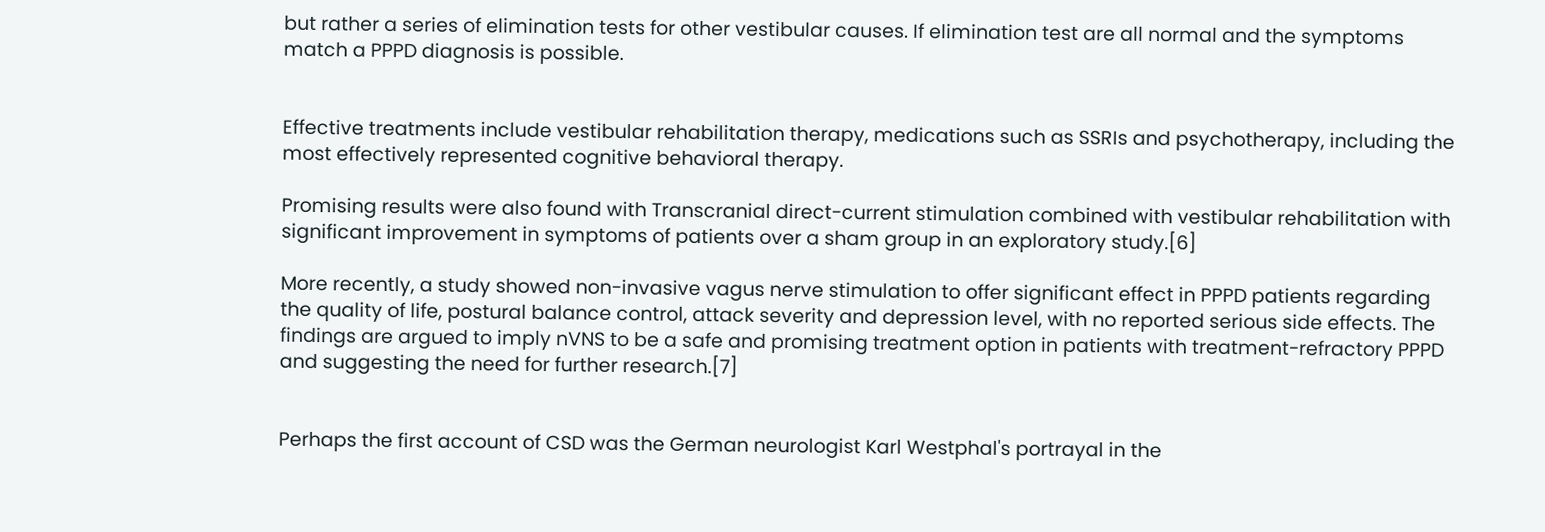but rather a series of elimination tests for other vestibular causes. If elimination test are all normal and the symptoms match a PPPD diagnosis is possible.


Effective treatments include vestibular rehabilitation therapy, medications such as SSRIs and psychotherapy, including the most effectively represented cognitive behavioral therapy.

Promising results were also found with Transcranial direct-current stimulation combined with vestibular rehabilitation with significant improvement in symptoms of patients over a sham group in an exploratory study.[6]

More recently, a study showed non-invasive vagus nerve stimulation to offer significant effect in PPPD patients regarding the quality of life, postural balance control, attack severity and depression level, with no reported serious side effects. The findings are argued to imply nVNS to be a safe and promising treatment option in patients with treatment-refractory PPPD and suggesting the need for further research.[7]


Perhaps the first account of CSD was the German neurologist Karl Westphal's portrayal in the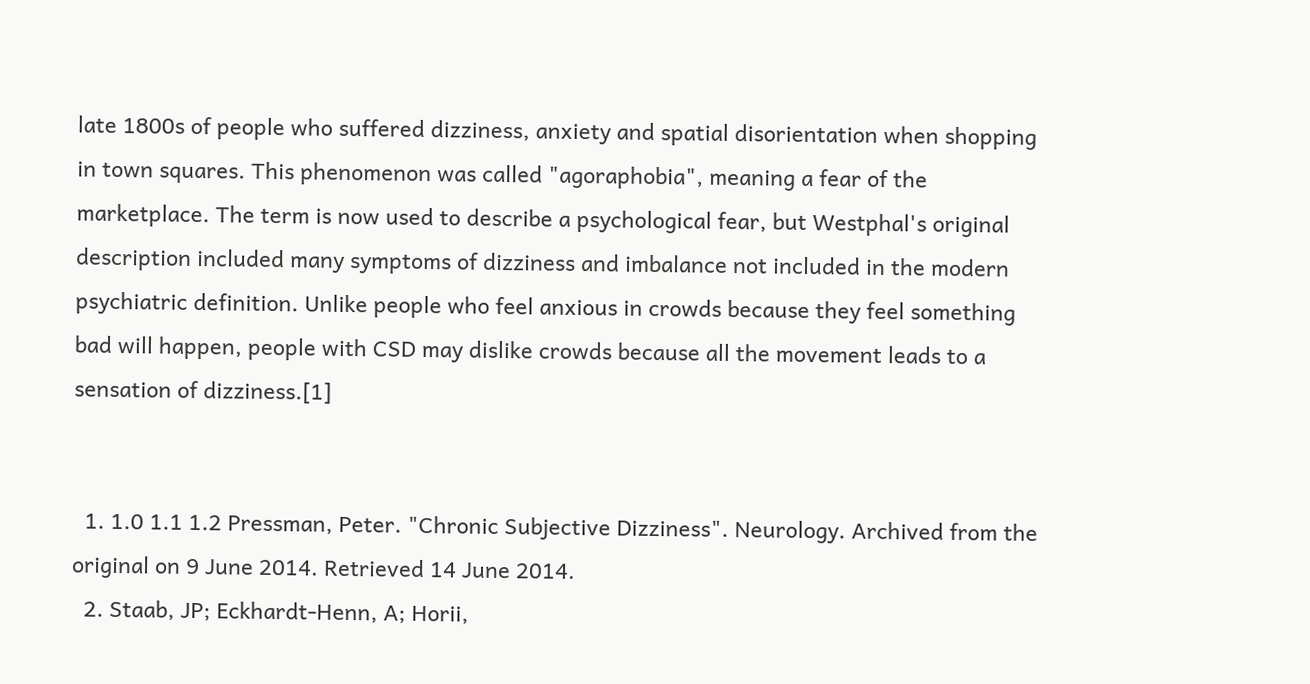late 1800s of people who suffered dizziness, anxiety and spatial disorientation when shopping in town squares. This phenomenon was called "agoraphobia", meaning a fear of the marketplace. The term is now used to describe a psychological fear, but Westphal's original description included many symptoms of dizziness and imbalance not included in the modern psychiatric definition. Unlike people who feel anxious in crowds because they feel something bad will happen, people with CSD may dislike crowds because all the movement leads to a sensation of dizziness.[1]


  1. 1.0 1.1 1.2 Pressman, Peter. "Chronic Subjective Dizziness". Neurology. Archived from the original on 9 June 2014. Retrieved 14 June 2014.
  2. Staab, JP; Eckhardt-Henn, A; Horii,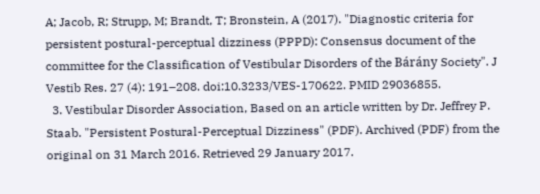A; Jacob, R; Strupp, M; Brandt, T; Bronstein, A (2017). "Diagnostic criteria for persistent postural-perceptual dizziness (PPPD): Consensus document of the committee for the Classification of Vestibular Disorders of the Bárány Society". J Vestib Res. 27 (4): 191–208. doi:10.3233/VES-170622. PMID 29036855.
  3. Vestibular Disorder Association, Based on an article written by Dr. Jeffrey P. Staab. "Persistent Postural-Perceptual Dizziness" (PDF). Archived (PDF) from the original on 31 March 2016. Retrieved 29 January 2017.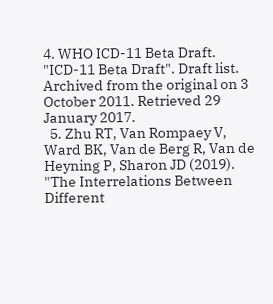4. WHO ICD-11 Beta Draft. "ICD-11 Beta Draft". Draft list. Archived from the original on 3 October 2011. Retrieved 29 January 2017.
  5. Zhu RT, Van Rompaey V, Ward BK, Van de Berg R, Van de Heyning P, Sharon JD (2019). "The Interrelations Between Different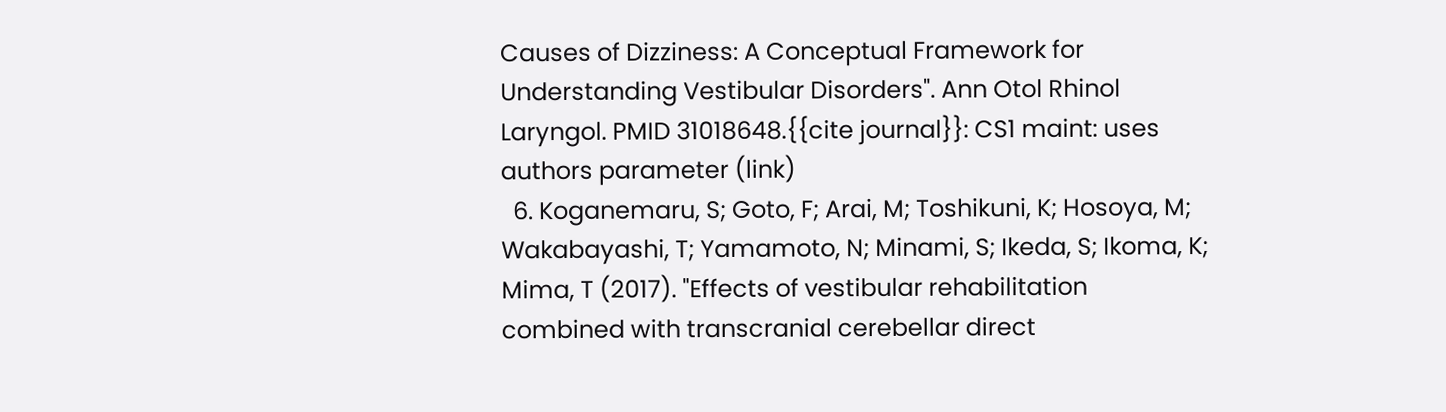Causes of Dizziness: A Conceptual Framework for Understanding Vestibular Disorders". Ann Otol Rhinol Laryngol. PMID 31018648.{{cite journal}}: CS1 maint: uses authors parameter (link)
  6. Koganemaru, S; Goto, F; Arai, M; Toshikuni, K; Hosoya, M; Wakabayashi, T; Yamamoto, N; Minami, S; Ikeda, S; Ikoma, K; Mima, T (2017). "Effects of vestibular rehabilitation combined with transcranial cerebellar direct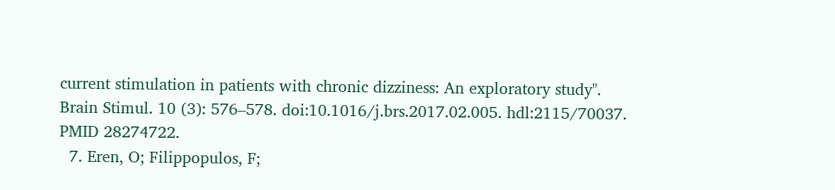current stimulation in patients with chronic dizziness: An exploratory study". Brain Stimul. 10 (3): 576–578. doi:10.1016/j.brs.2017.02.005. hdl:2115/70037. PMID 28274722.
  7. Eren, O; Filippopulos, F;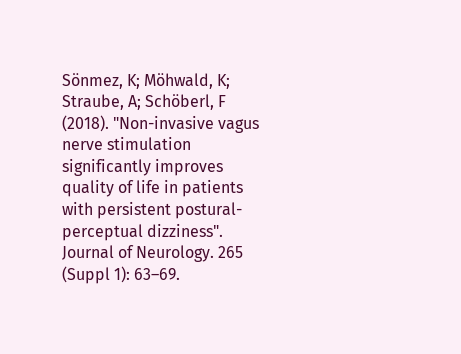Sönmez, K; Möhwald, K; Straube, A; Schöberl, F (2018). "Non-invasive vagus nerve stimulation significantly improves quality of life in patients with persistent postural-perceptual dizziness". Journal of Neurology. 265 (Suppl 1): 63–69.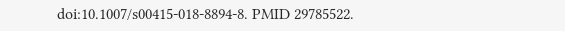doi:10.1007/s00415-018-8894-8. PMID 29785522.